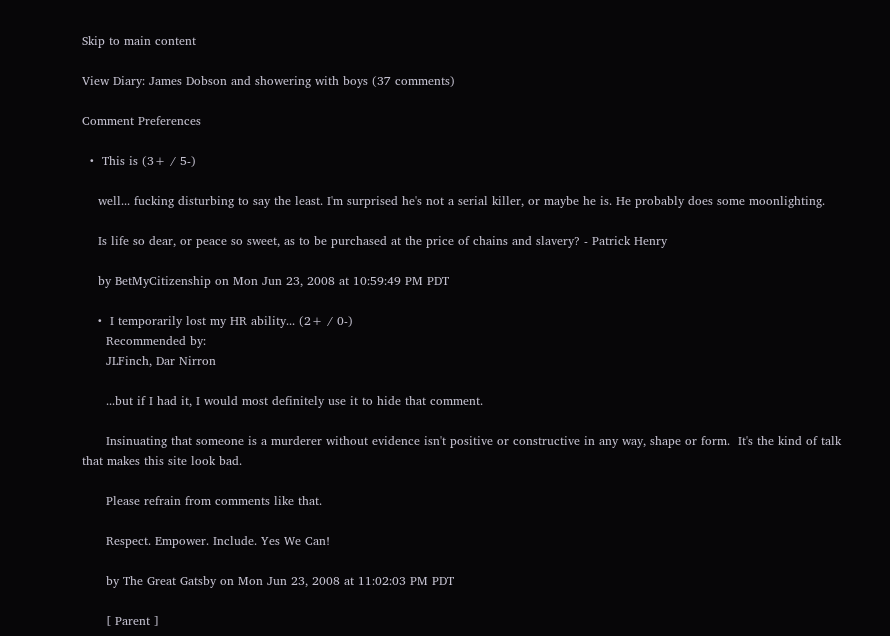Skip to main content

View Diary: James Dobson and showering with boys (37 comments)

Comment Preferences

  •  This is (3+ / 5-)

    well... fucking disturbing to say the least. I'm surprised he's not a serial killer, or maybe he is. He probably does some moonlighting.

    Is life so dear, or peace so sweet, as to be purchased at the price of chains and slavery? - Patrick Henry

    by BetMyCitizenship on Mon Jun 23, 2008 at 10:59:49 PM PDT

    •  I temporarily lost my HR ability... (2+ / 0-)
      Recommended by:
      JLFinch, Dar Nirron

      ...but if I had it, I would most definitely use it to hide that comment.

      Insinuating that someone is a murderer without evidence isn't positive or constructive in any way, shape or form.  It's the kind of talk that makes this site look bad.

      Please refrain from comments like that.

      Respect. Empower. Include. Yes We Can!

      by The Great Gatsby on Mon Jun 23, 2008 at 11:02:03 PM PDT

      [ Parent ]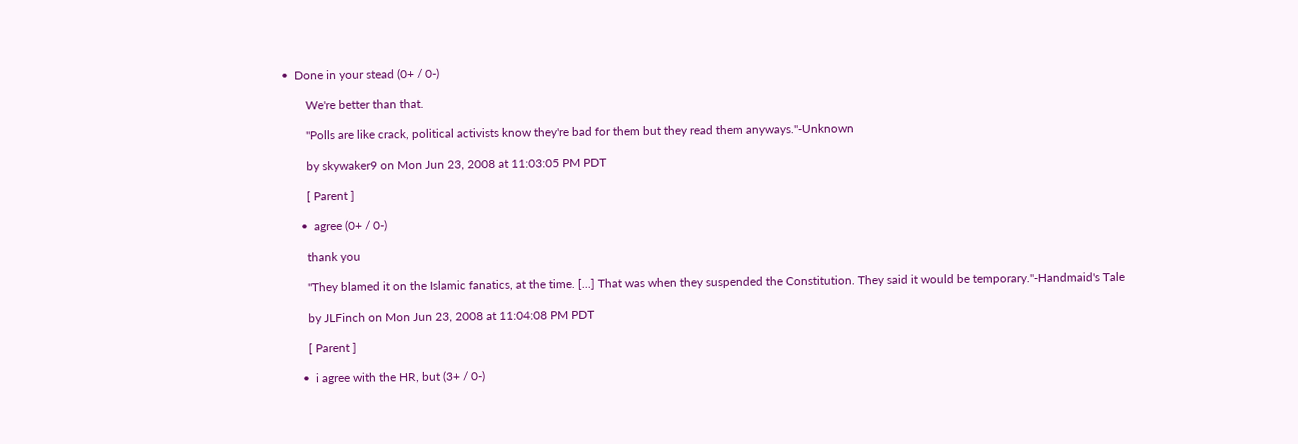•  Done in your stead (0+ / 0-)

        We're better than that.

        "Polls are like crack, political activists know they're bad for them but they read them anyways."-Unknown

        by skywaker9 on Mon Jun 23, 2008 at 11:03:05 PM PDT

        [ Parent ]

      •  agree (0+ / 0-)

        thank you

        "They blamed it on the Islamic fanatics, at the time. [...] That was when they suspended the Constitution. They said it would be temporary."-Handmaid's Tale

        by JLFinch on Mon Jun 23, 2008 at 11:04:08 PM PDT

        [ Parent ]

      •  i agree with the HR, but (3+ / 0-)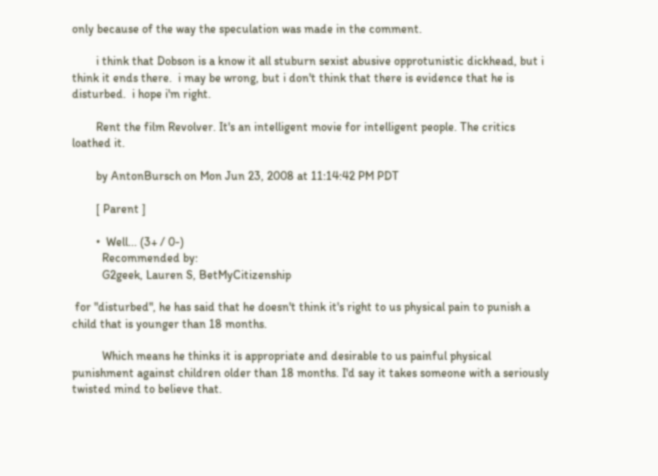only because of the way the speculation was made in the comment.

        i think that Dobson is a know it all stuburn sexist abusive opprotunistic dickhead, but i think it ends there.  i may be wrong, but i don't think that there is evidence that he is disturbed.  i hope i'm right.

        Rent the film Revolver. It's an intelligent movie for intelligent people. The critics loathed it.

        by AntonBursch on Mon Jun 23, 2008 at 11:14:42 PM PDT

        [ Parent ]

        •  Well... (3+ / 0-)
          Recommended by:
          G2geek, Lauren S, BetMyCitizenship

 for "disturbed", he has said that he doesn't think it's right to us physical pain to punish a child that is younger than 18 months.

          Which means he thinks it is appropriate and desirable to us painful physical punishment against children older than 18 months. I'd say it takes someone with a seriously twisted mind to believe that.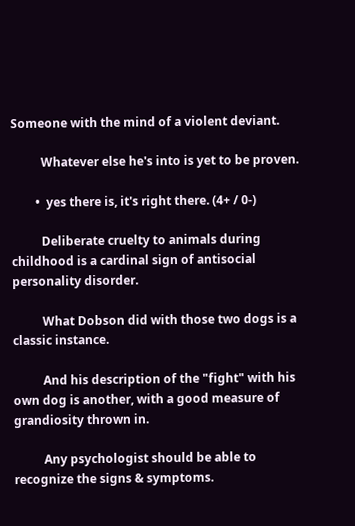Someone with the mind of a violent deviant.

          Whatever else he's into is yet to be proven.

        •  yes there is, it's right there. (4+ / 0-)

          Deliberate cruelty to animals during childhood is a cardinal sign of antisocial personality disorder.

          What Dobson did with those two dogs is a classic instance.

          And his description of the "fight" with his own dog is another, with a good measure of grandiosity thrown in.

          Any psychologist should be able to recognize the signs & symptoms.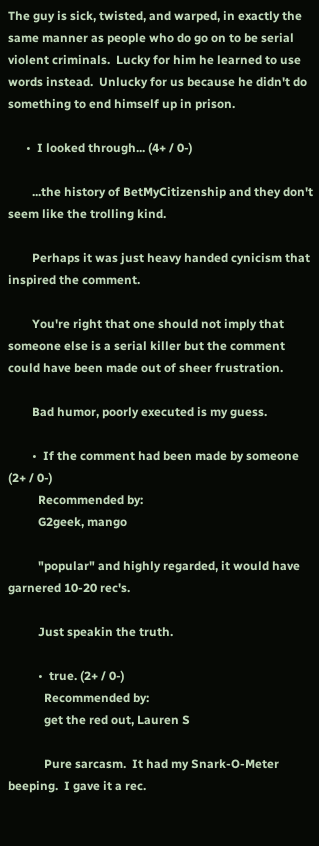The guy is sick, twisted, and warped, in exactly the same manner as people who do go on to be serial violent criminals.  Lucky for him he learned to use words instead.  Unlucky for us because he didn't do something to end himself up in prison.

      •  I looked through... (4+ / 0-)

        ...the history of BetMyCitizenship and they don't seem like the trolling kind.

        Perhaps it was just heavy handed cynicism that inspired the comment.

        You're right that one should not imply that someone else is a serial killer but the comment could have been made out of sheer frustration.

        Bad humor, poorly executed is my guess.

        •  If the comment had been made by someone (2+ / 0-)
          Recommended by:
          G2geek, mango

          "popular" and highly regarded, it would have garnered 10-20 rec's.

          Just speakin the truth.

          •  true. (2+ / 0-)
            Recommended by:
            get the red out, Lauren S

            Pure sarcasm.  It had my Snark-O-Meter beeping.  I gave it a rec.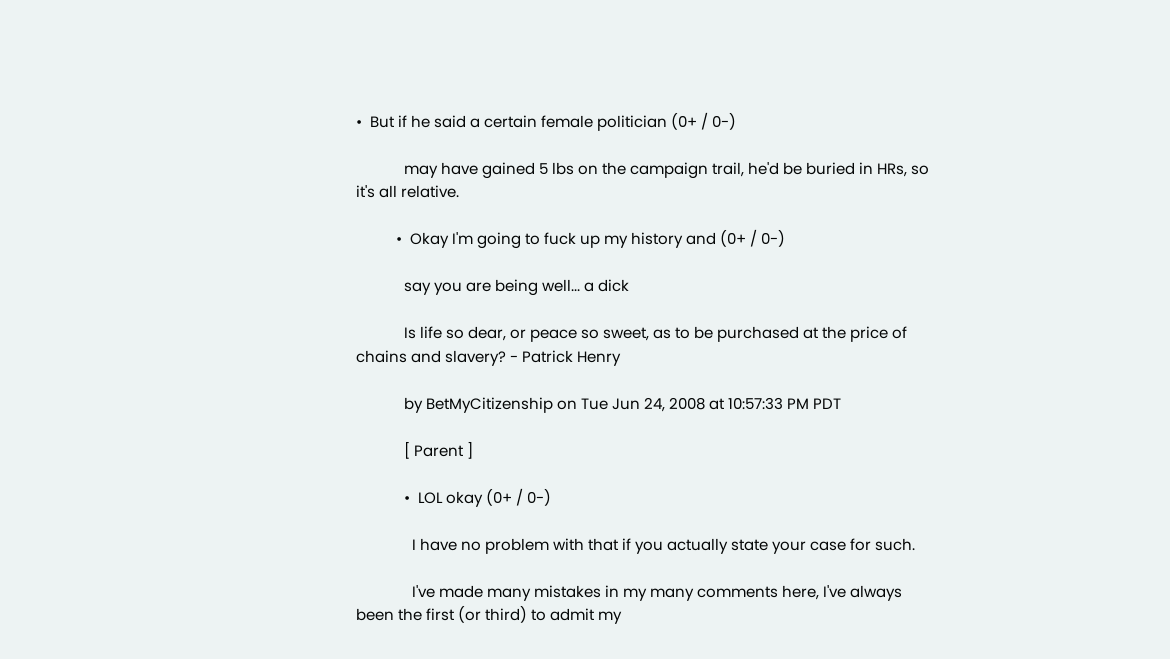•  But if he said a certain female politician (0+ / 0-)

            may have gained 5 lbs on the campaign trail, he'd be buried in HRs, so it's all relative.

          •  Okay I'm going to fuck up my history and (0+ / 0-)

            say you are being well... a dick

            Is life so dear, or peace so sweet, as to be purchased at the price of chains and slavery? - Patrick Henry

            by BetMyCitizenship on Tue Jun 24, 2008 at 10:57:33 PM PDT

            [ Parent ]

            •  LOL okay (0+ / 0-)

              I have no problem with that if you actually state your case for such.

              I've made many mistakes in my many comments here, I've always been the first (or third) to admit my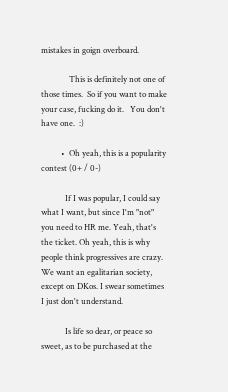mistakes in goign overboard.

              This is definitely not one of those times.  So if you want to make your case, fucking do it.   You don't have one.  :)

          •  Oh yeah, this is a popularity contest (0+ / 0-)

            If I was popular, I could say what I want, but since I'm "not" you need to HR me. Yeah, that's the ticket. Oh yeah, this is why people think progressives are crazy. We want an egalitarian society, except on DKos. I swear sometimes I just don't understand.

            Is life so dear, or peace so sweet, as to be purchased at the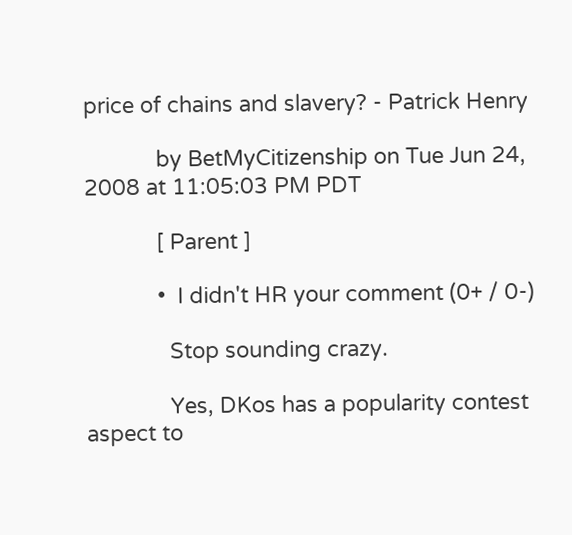price of chains and slavery? - Patrick Henry

            by BetMyCitizenship on Tue Jun 24, 2008 at 11:05:03 PM PDT

            [ Parent ]

            •  I didn't HR your comment (0+ / 0-)

              Stop sounding crazy.

              Yes, DKos has a popularity contest aspect to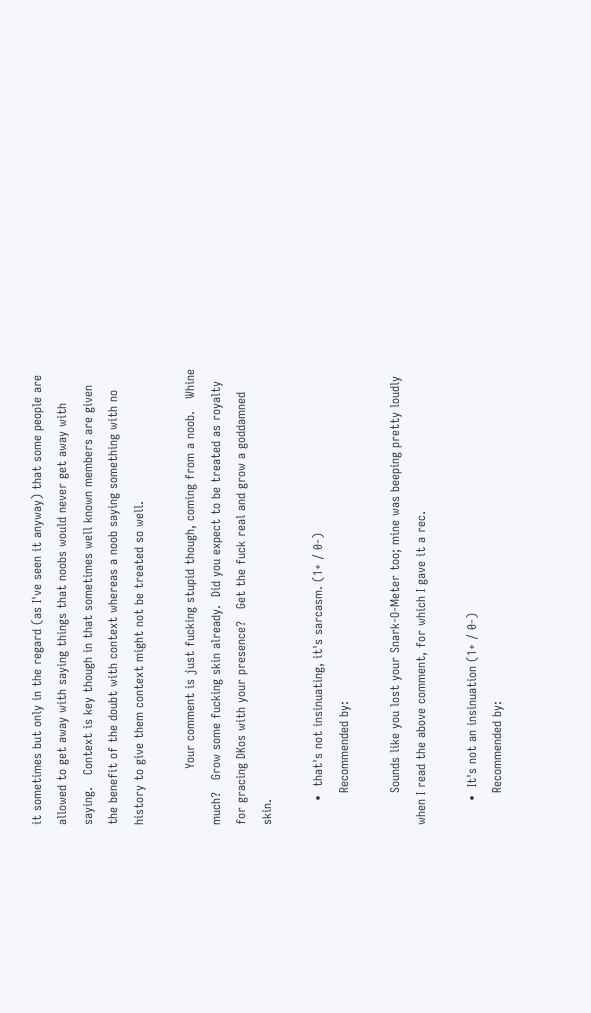it sometimes but only in the regard (as I've seen it anyway) that some people are allowed to get away with saying things that noobs would never get away with saying.   Context is key though in that sometimes well known members are given the benefit of the doubt with context whereas a noob saying something with no history to give them context might not be treated so well.

              Your comment is just fucking stupid though, coming from a noob.   Whine much?   Grow some fucking skin already.  Did you expect to be treated as royalty for gracing DKos with your presence?   Get the fuck real and grow a goddamned skin.

      •  that's not insinuating, it's sarcasm. (1+ / 0-)
        Recommended by:

        Sounds like you lost your Snark-O-Meter too; mine was beeping pretty loudly when I read the above comment, for which I gave it a rec.

      •  It's not an insinuation (1+ / 0-)
        Recommended by: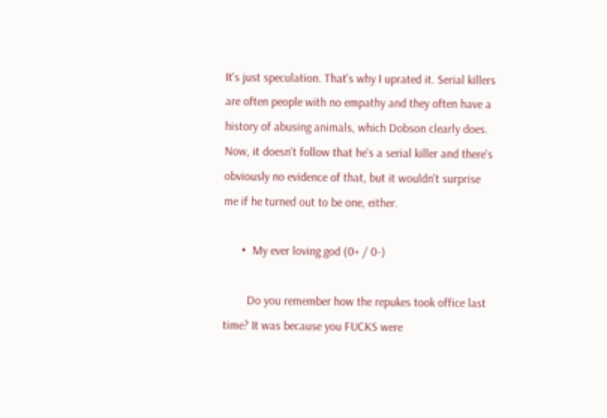It's just speculation. That's why I uprated it. Serial killers are often people with no empathy and they often have a history of abusing animals, which Dobson clearly does. Now, it doesn't follow that he's a serial killer and there's obviously no evidence of that, but it wouldn't surprise me if he turned out to be one, either.

      •  My ever loving god (0+ / 0-)

        Do you remember how the repukes took office last time? It was because you FUCKS were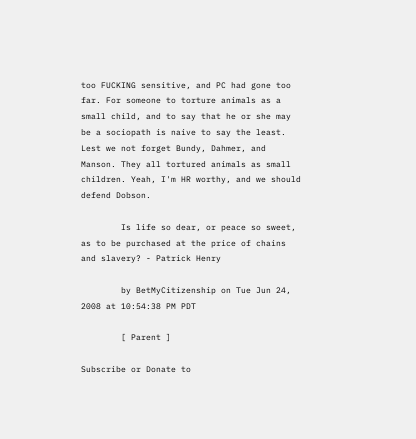too FUCKING sensitive, and PC had gone too far. For someone to torture animals as a small child, and to say that he or she may be a sociopath is naive to say the least. Lest we not forget Bundy, Dahmer, and Manson. They all tortured animals as small children. Yeah, I'm HR worthy, and we should defend Dobson.

        Is life so dear, or peace so sweet, as to be purchased at the price of chains and slavery? - Patrick Henry

        by BetMyCitizenship on Tue Jun 24, 2008 at 10:54:38 PM PDT

        [ Parent ]

Subscribe or Donate to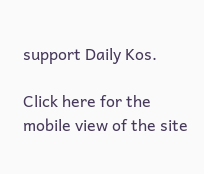support Daily Kos.

Click here for the mobile view of the site